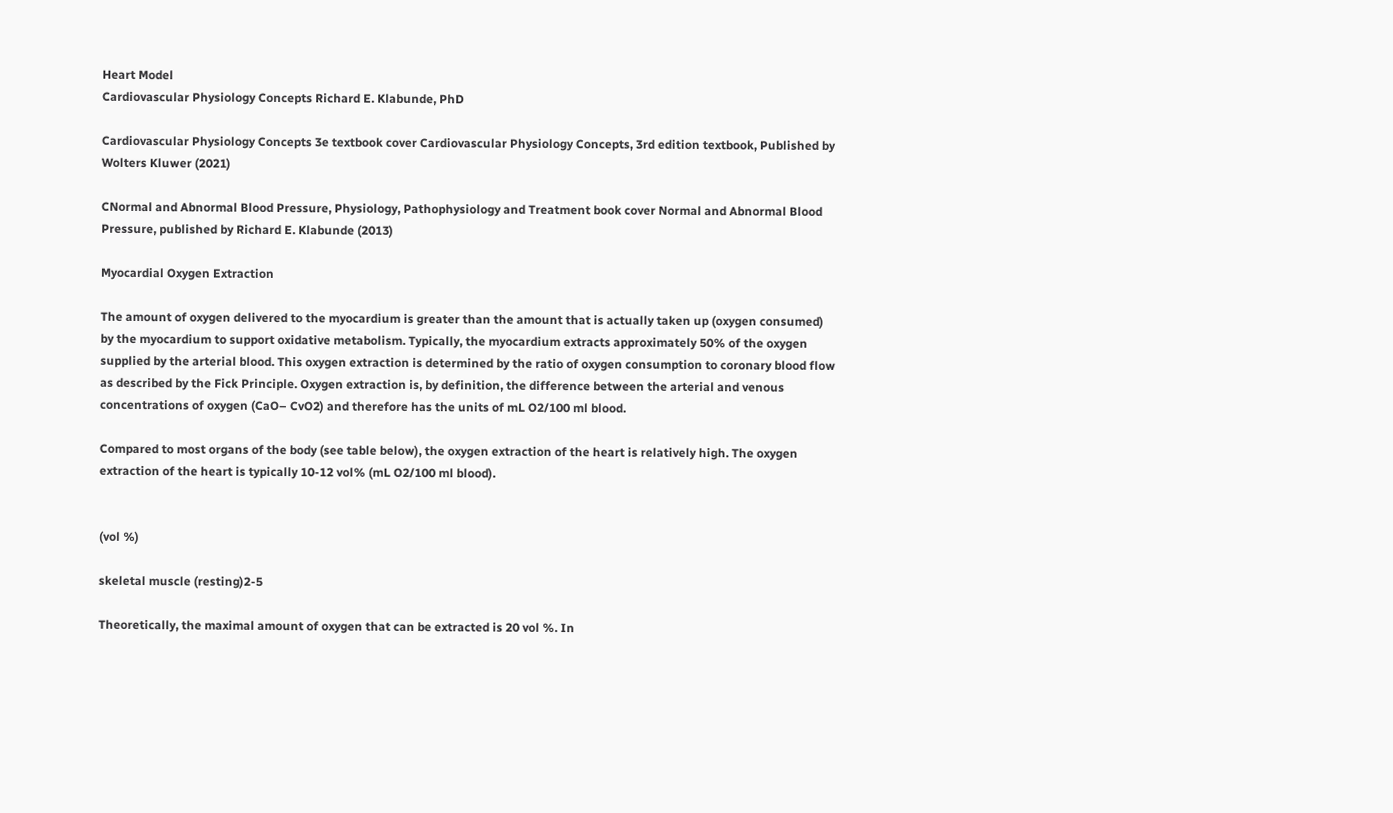Heart Model
Cardiovascular Physiology Concepts Richard E. Klabunde, PhD

Cardiovascular Physiology Concepts 3e textbook cover Cardiovascular Physiology Concepts, 3rd edition textbook, Published by Wolters Kluwer (2021)

CNormal and Abnormal Blood Pressure, Physiology, Pathophysiology and Treatment book cover Normal and Abnormal Blood Pressure, published by Richard E. Klabunde (2013)

Myocardial Oxygen Extraction

The amount of oxygen delivered to the myocardium is greater than the amount that is actually taken up (oxygen consumed) by the myocardium to support oxidative metabolism. Typically, the myocardium extracts approximately 50% of the oxygen supplied by the arterial blood. This oxygen extraction is determined by the ratio of oxygen consumption to coronary blood flow as described by the Fick Principle. Oxygen extraction is, by definition, the difference between the arterial and venous concentrations of oxygen (CaO– CvO2) and therefore has the units of mL O2/100 ml blood.

Compared to most organs of the body (see table below), the oxygen extraction of the heart is relatively high. The oxygen extraction of the heart is typically 10-12 vol% (mL O2/100 ml blood).


(vol %)

skeletal muscle (resting)2-5

Theoretically, the maximal amount of oxygen that can be extracted is 20 vol %. In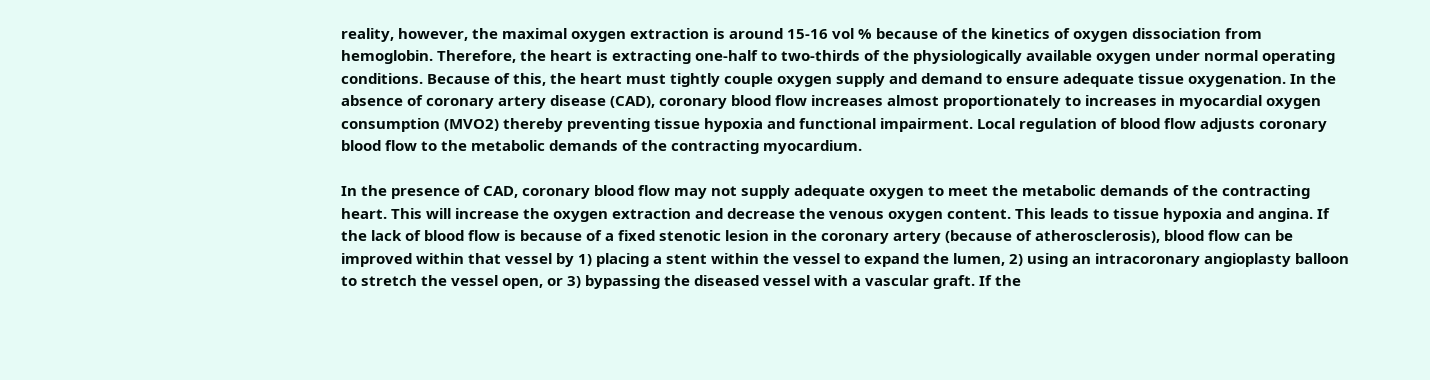reality, however, the maximal oxygen extraction is around 15-16 vol % because of the kinetics of oxygen dissociation from hemoglobin. Therefore, the heart is extracting one-half to two-thirds of the physiologically available oxygen under normal operating conditions. Because of this, the heart must tightly couple oxygen supply and demand to ensure adequate tissue oxygenation. In the absence of coronary artery disease (CAD), coronary blood flow increases almost proportionately to increases in myocardial oxygen consumption (MVO2) thereby preventing tissue hypoxia and functional impairment. Local regulation of blood flow adjusts coronary blood flow to the metabolic demands of the contracting myocardium.

In the presence of CAD, coronary blood flow may not supply adequate oxygen to meet the metabolic demands of the contracting heart. This will increase the oxygen extraction and decrease the venous oxygen content. This leads to tissue hypoxia and angina. If the lack of blood flow is because of a fixed stenotic lesion in the coronary artery (because of atherosclerosis), blood flow can be improved within that vessel by 1) placing a stent within the vessel to expand the lumen, 2) using an intracoronary angioplasty balloon to stretch the vessel open, or 3) bypassing the diseased vessel with a vascular graft. If the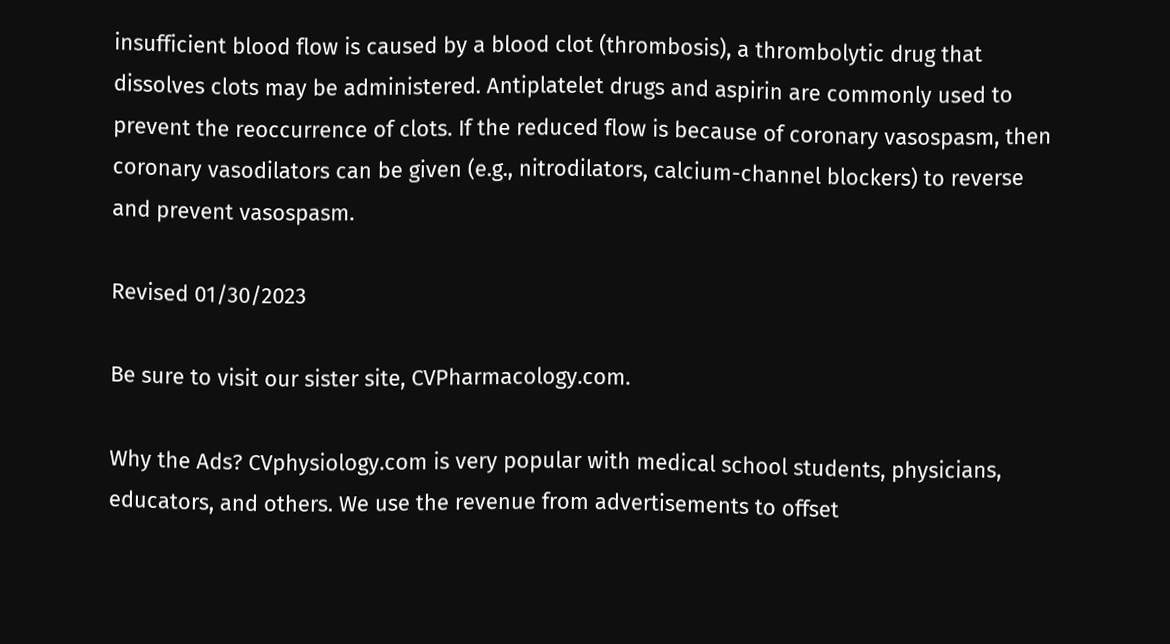insufficient blood flow is caused by a blood clot (thrombosis), a thrombolytic drug that dissolves clots may be administered. Antiplatelet drugs and aspirin are commonly used to prevent the reoccurrence of clots. If the reduced flow is because of coronary vasospasm, then coronary vasodilators can be given (e.g., nitrodilators, calcium-channel blockers) to reverse and prevent vasospasm.

Revised 01/30/2023

Be sure to visit our sister site, CVPharmacology.com.

Why the Ads? CVphysiology.com is very popular with medical school students, physicians, educators, and others. We use the revenue from advertisements to offset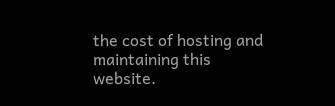the cost of hosting and maintaining this website.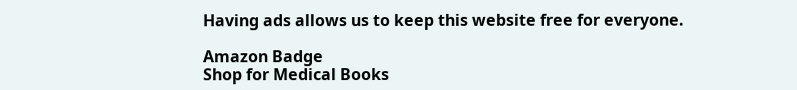Having ads allows us to keep this website free for everyone.

Amazon Badge
Shop for Medical Books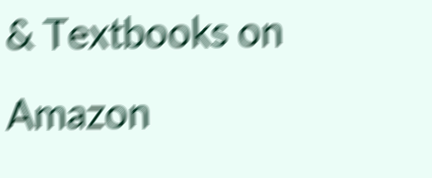& Textbooks on Amazon